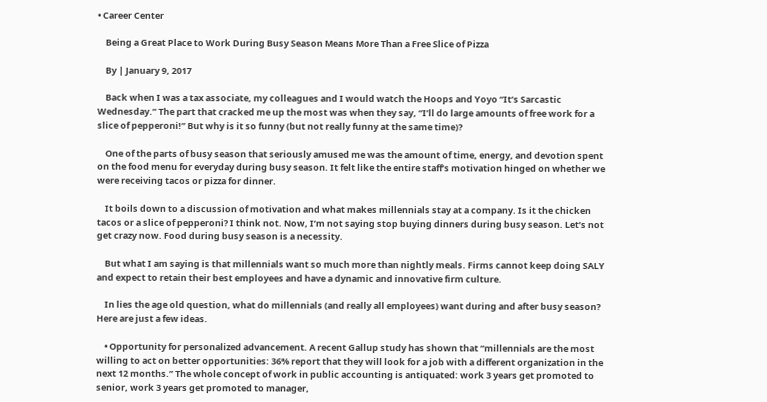• Career Center

    Being a Great Place to Work During Busy Season Means More Than a Free Slice of Pizza

    By | January 9, 2017

    Back when I was a tax associate, my colleagues and I would watch the Hoops and Yoyo “It’s Sarcastic Wednesday.” The part that cracked me up the most was when they say, “I’ll do large amounts of free work for a slice of pepperoni!” But why is it so funny (but not really funny at the same time)?

    One of the parts of busy season that seriously amused me was the amount of time, energy, and devotion spent on the food menu for everyday during busy season. It felt like the entire staff’s motivation hinged on whether we were receiving tacos or pizza for dinner.

    It boils down to a discussion of motivation and what makes millennials stay at a company. Is it the chicken tacos or a slice of pepperoni? I think not. Now, I’m not saying stop buying dinners during busy season. Let’s not get crazy now. Food during busy season is a necessity.

    But what I am saying is that millennials want so much more than nightly meals. Firms cannot keep doing SALY and expect to retain their best employees and have a dynamic and innovative firm culture.

    In lies the age old question, what do millennials (and really all employees) want during and after busy season? Here are just a few ideas.

    • Opportunity for personalized advancement. A recent Gallup study has shown that “millennials are the most willing to act on better opportunities: 36% report that they will look for a job with a different organization in the next 12 months.” The whole concept of work in public accounting is antiquated: work 3 years get promoted to senior, work 3 years get promoted to manager,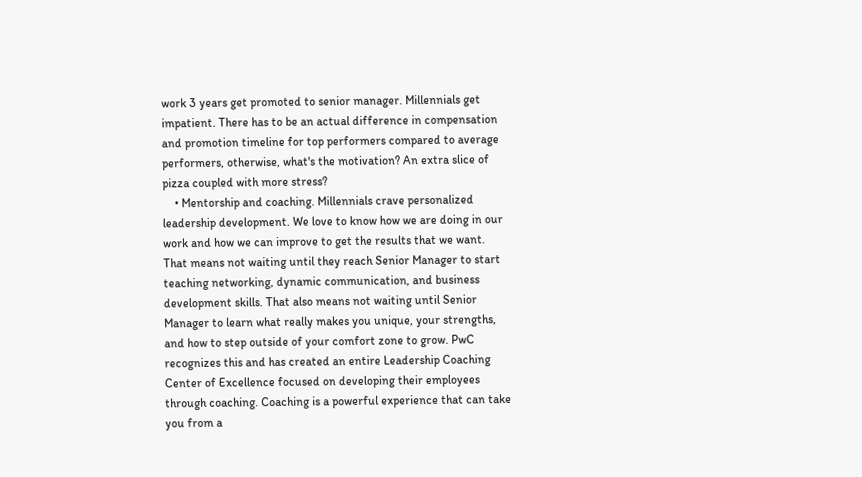work 3 years get promoted to senior manager. Millennials get impatient. There has to be an actual difference in compensation and promotion timeline for top performers compared to average performers, otherwise, what's the motivation? An extra slice of pizza coupled with more stress?
    • Mentorship and coaching. Millennials crave personalized leadership development. We love to know how we are doing in our work and how we can improve to get the results that we want. That means not waiting until they reach Senior Manager to start teaching networking, dynamic communication, and business development skills. That also means not waiting until Senior Manager to learn what really makes you unique, your strengths, and how to step outside of your comfort zone to grow. PwC recognizes this and has created an entire Leadership Coaching Center of Excellence focused on developing their employees through coaching. Coaching is a powerful experience that can take you from a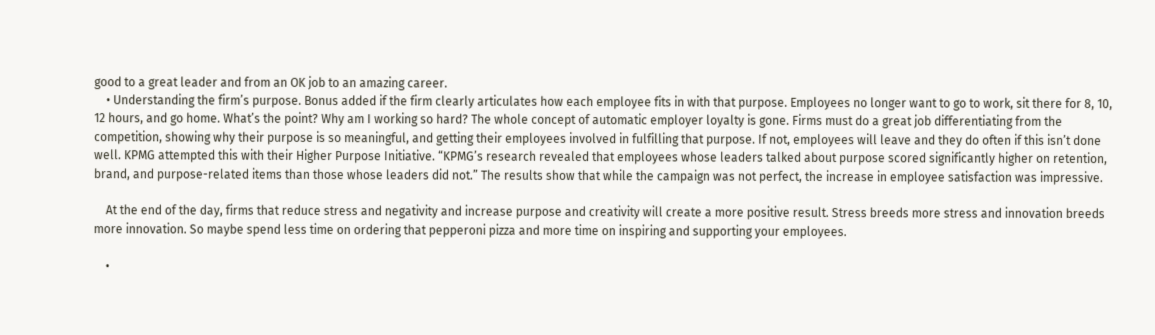good to a great leader and from an OK job to an amazing career.
    • Understanding the firm’s purpose. Bonus added if the firm clearly articulates how each employee fits in with that purpose. Employees no longer want to go to work, sit there for 8, 10, 12 hours, and go home. What’s the point? Why am I working so hard? The whole concept of automatic employer loyalty is gone. Firms must do a great job differentiating from the competition, showing why their purpose is so meaningful, and getting their employees involved in fulfilling that purpose. If not, employees will leave and they do often if this isn’t done well. KPMG attempted this with their Higher Purpose Initiative. “KPMG’s research revealed that employees whose leaders talked about purpose scored significantly higher on retention, brand, and purpose-related items than those whose leaders did not.” The results show that while the campaign was not perfect, the increase in employee satisfaction was impressive.

    At the end of the day, firms that reduce stress and negativity and increase purpose and creativity will create a more positive result. Stress breeds more stress and innovation breeds more innovation. So maybe spend less time on ordering that pepperoni pizza and more time on inspiring and supporting your employees.

    •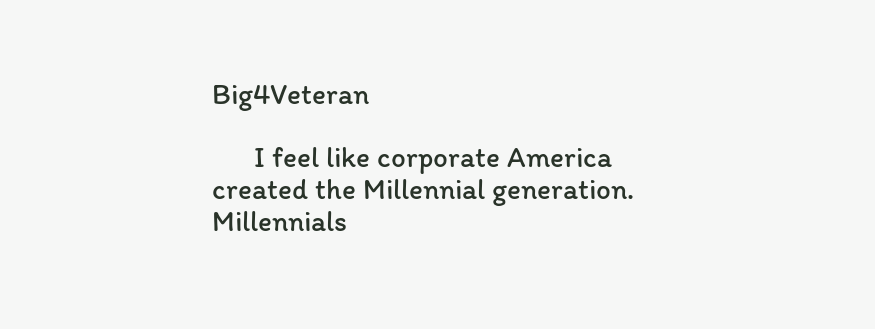Big4Veteran

      I feel like corporate America created the Millennial generation. Millennials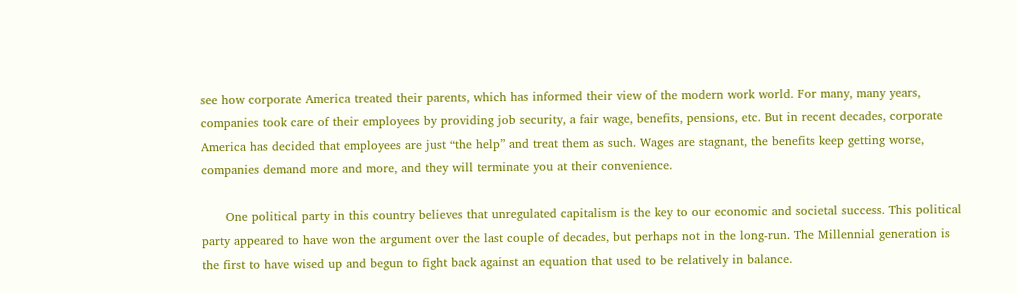see how corporate America treated their parents, which has informed their view of the modern work world. For many, many years, companies took care of their employees by providing job security, a fair wage, benefits, pensions, etc. But in recent decades, corporate America has decided that employees are just “the help” and treat them as such. Wages are stagnant, the benefits keep getting worse, companies demand more and more, and they will terminate you at their convenience.

      One political party in this country believes that unregulated capitalism is the key to our economic and societal success. This political party appeared to have won the argument over the last couple of decades, but perhaps not in the long-run. The Millennial generation is the first to have wised up and begun to fight back against an equation that used to be relatively in balance.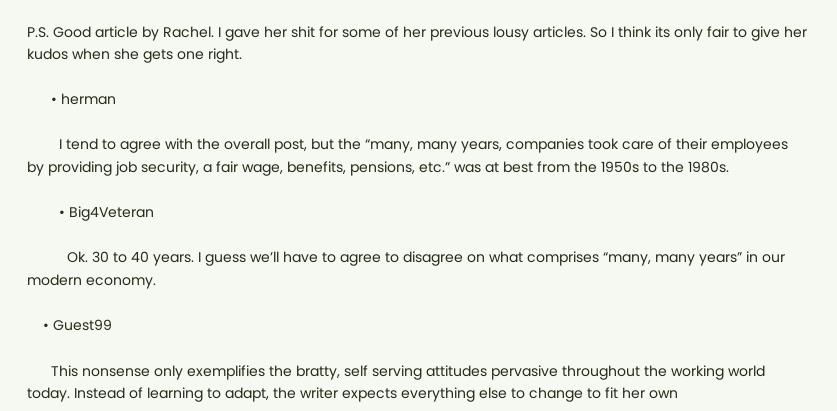P.S. Good article by Rachel. I gave her shit for some of her previous lousy articles. So I think its only fair to give her kudos when she gets one right.

      • herman

        I tend to agree with the overall post, but the “many, many years, companies took care of their employees by providing job security, a fair wage, benefits, pensions, etc.” was at best from the 1950s to the 1980s.

        • Big4Veteran

          Ok. 30 to 40 years. I guess we’ll have to agree to disagree on what comprises “many, many years” in our modern economy.

    • Guest99

      This nonsense only exemplifies the bratty, self serving attitudes pervasive throughout the working world today. Instead of learning to adapt, the writer expects everything else to change to fit her own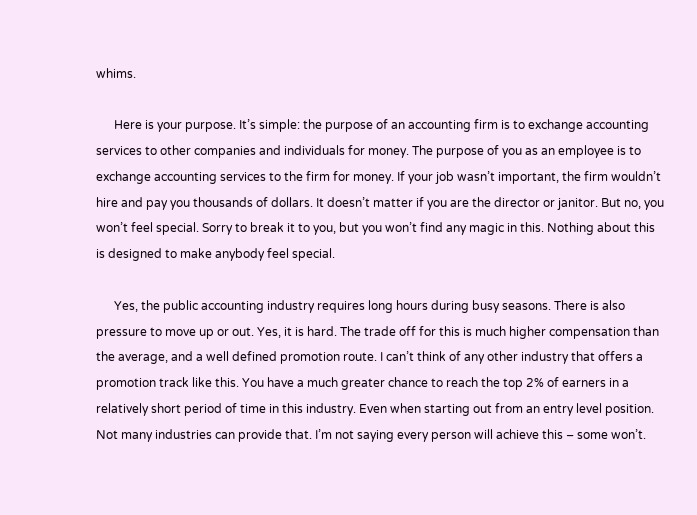whims.

      Here is your purpose. It’s simple: the purpose of an accounting firm is to exchange accounting services to other companies and individuals for money. The purpose of you as an employee is to exchange accounting services to the firm for money. If your job wasn’t important, the firm wouldn’t hire and pay you thousands of dollars. It doesn’t matter if you are the director or janitor. But no, you won’t feel special. Sorry to break it to you, but you won’t find any magic in this. Nothing about this is designed to make anybody feel special.

      Yes, the public accounting industry requires long hours during busy seasons. There is also pressure to move up or out. Yes, it is hard. The trade off for this is much higher compensation than the average, and a well defined promotion route. I can’t think of any other industry that offers a promotion track like this. You have a much greater chance to reach the top 2% of earners in a relatively short period of time in this industry. Even when starting out from an entry level position. Not many industries can provide that. I’m not saying every person will achieve this – some won’t.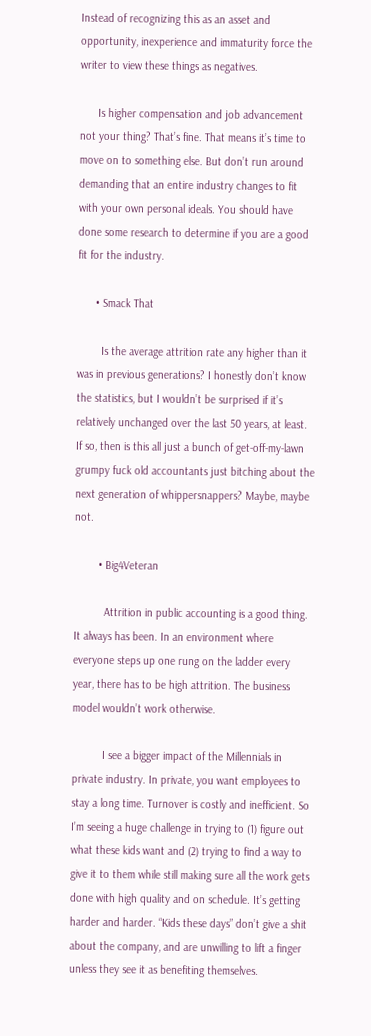Instead of recognizing this as an asset and opportunity, inexperience and immaturity force the writer to view these things as negatives.

      Is higher compensation and job advancement not your thing? That’s fine. That means it’s time to move on to something else. But don’t run around demanding that an entire industry changes to fit with your own personal ideals. You should have done some research to determine if you are a good fit for the industry.

      • Smack That

        Is the average attrition rate any higher than it was in previous generations? I honestly don’t know the statistics, but I wouldn’t be surprised if it’s relatively unchanged over the last 50 years, at least. If so, then is this all just a bunch of get-off-my-lawn grumpy fuck old accountants just bitching about the next generation of whippersnappers? Maybe, maybe not.

        • Big4Veteran

          Attrition in public accounting is a good thing. It always has been. In an environment where everyone steps up one rung on the ladder every year, there has to be high attrition. The business model wouldn’t work otherwise.

          I see a bigger impact of the Millennials in private industry. In private, you want employees to stay a long time. Turnover is costly and inefficient. So I’m seeing a huge challenge in trying to (1) figure out what these kids want and (2) trying to find a way to give it to them while still making sure all the work gets done with high quality and on schedule. It’s getting harder and harder. “Kids these days” don’t give a shit about the company, and are unwilling to lift a finger unless they see it as benefiting themselves.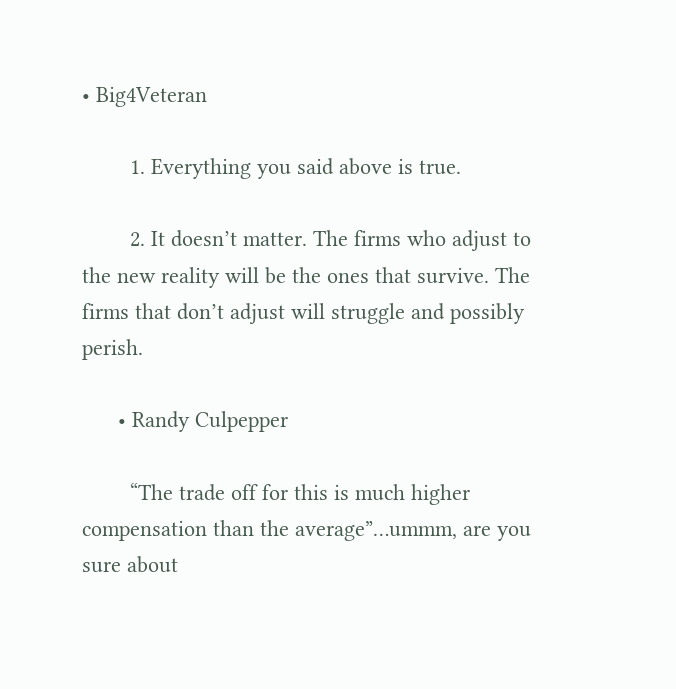• Big4Veteran

        1. Everything you said above is true.

        2. It doesn’t matter. The firms who adjust to the new reality will be the ones that survive. The firms that don’t adjust will struggle and possibly perish.

      • Randy Culpepper

        “The trade off for this is much higher compensation than the average”…ummm, are you sure about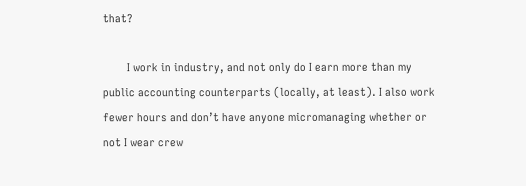that?

        I work in industry, and not only do I earn more than my public accounting counterparts (locally, at least). I also work fewer hours and don’t have anyone micromanaging whether or not I wear crew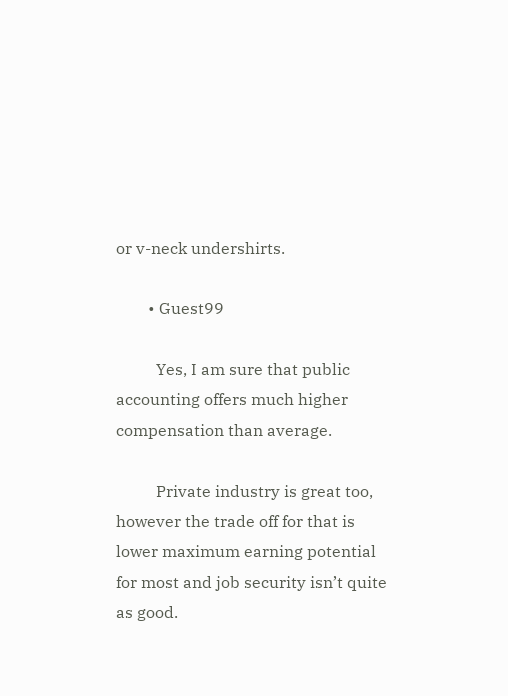or v-neck undershirts.

        • Guest99

          Yes, I am sure that public accounting offers much higher compensation than average.

          Private industry is great too, however the trade off for that is lower maximum earning potential for most and job security isn’t quite as good.